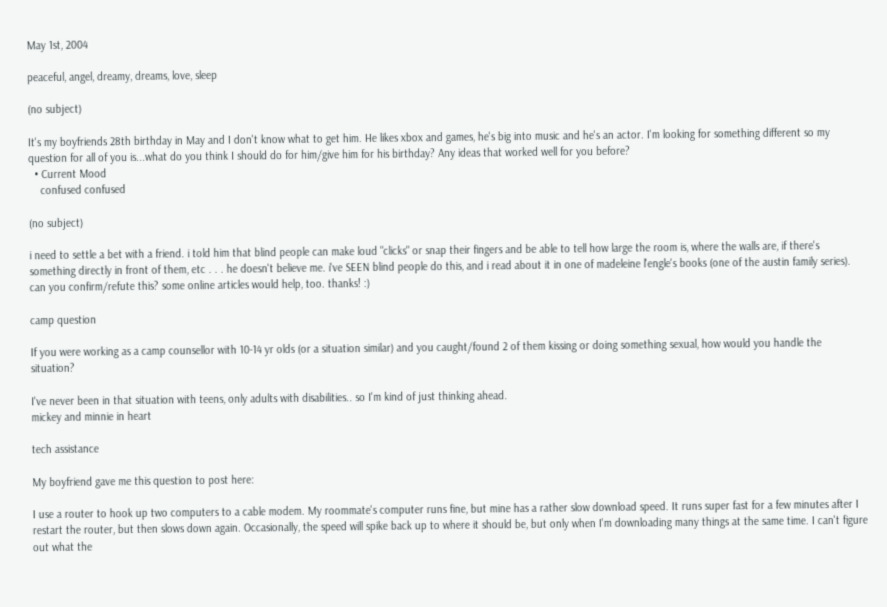May 1st, 2004

peaceful, angel, dreamy, dreams, love, sleep

(no subject)

It's my boyfriends 28th birthday in May and I don't know what to get him. He likes xbox and games, he's big into music and he's an actor. I'm looking for something different so my question for all of you is...what do you think I should do for him/give him for his birthday? Any ideas that worked well for you before?
  • Current Mood
    confused confused

(no subject)

i need to settle a bet with a friend. i told him that blind people can make loud "clicks" or snap their fingers and be able to tell how large the room is, where the walls are, if there's something directly in front of them, etc . . . he doesn't believe me. i've SEEN blind people do this, and i read about it in one of madeleine l'engle's books (one of the austin family series). can you confirm/refute this? some online articles would help, too. thanks! :)

camp question

If you were working as a camp counsellor with 10-14 yr olds (or a situation similar) and you caught/found 2 of them kissing or doing something sexual, how would you handle the situation?

I've never been in that situation with teens, only adults with disabilities.. so I'm kind of just thinking ahead.
mickey and minnie in heart

tech assistance

My boyfriend gave me this question to post here:

I use a router to hook up two computers to a cable modem. My roommate's computer runs fine, but mine has a rather slow download speed. It runs super fast for a few minutes after I restart the router, but then slows down again. Occasionally, the speed will spike back up to where it should be, but only when I'm downloading many things at the same time. I can't figure out what the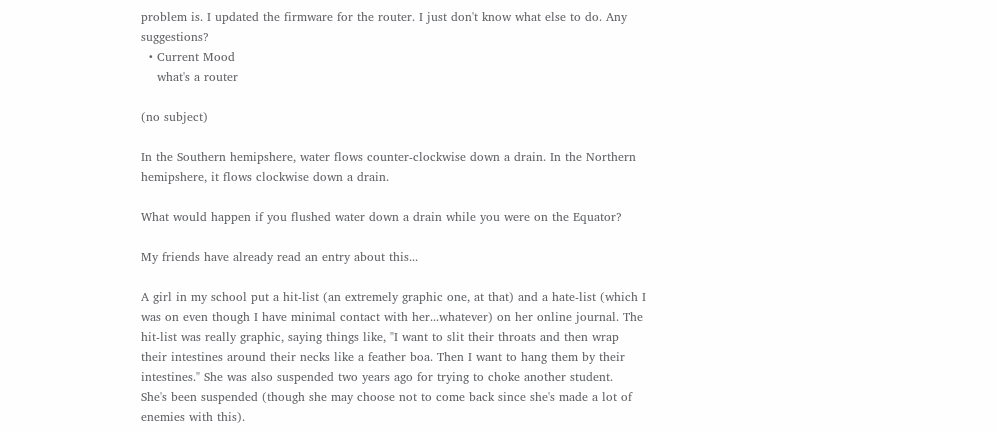problem is. I updated the firmware for the router. I just don't know what else to do. Any suggestions?
  • Current Mood
    what's a router

(no subject)

In the Southern hemipshere, water flows counter-clockwise down a drain. In the Northern hemipshere, it flows clockwise down a drain.

What would happen if you flushed water down a drain while you were on the Equator?

My friends have already read an entry about this...

A girl in my school put a hit-list (an extremely graphic one, at that) and a hate-list (which I was on even though I have minimal contact with her...whatever) on her online journal. The hit-list was really graphic, saying things like, "I want to slit their throats and then wrap their intestines around their necks like a feather boa. Then I want to hang them by their intestines." She was also suspended two years ago for trying to choke another student.
She's been suspended (though she may choose not to come back since she's made a lot of enemies with this).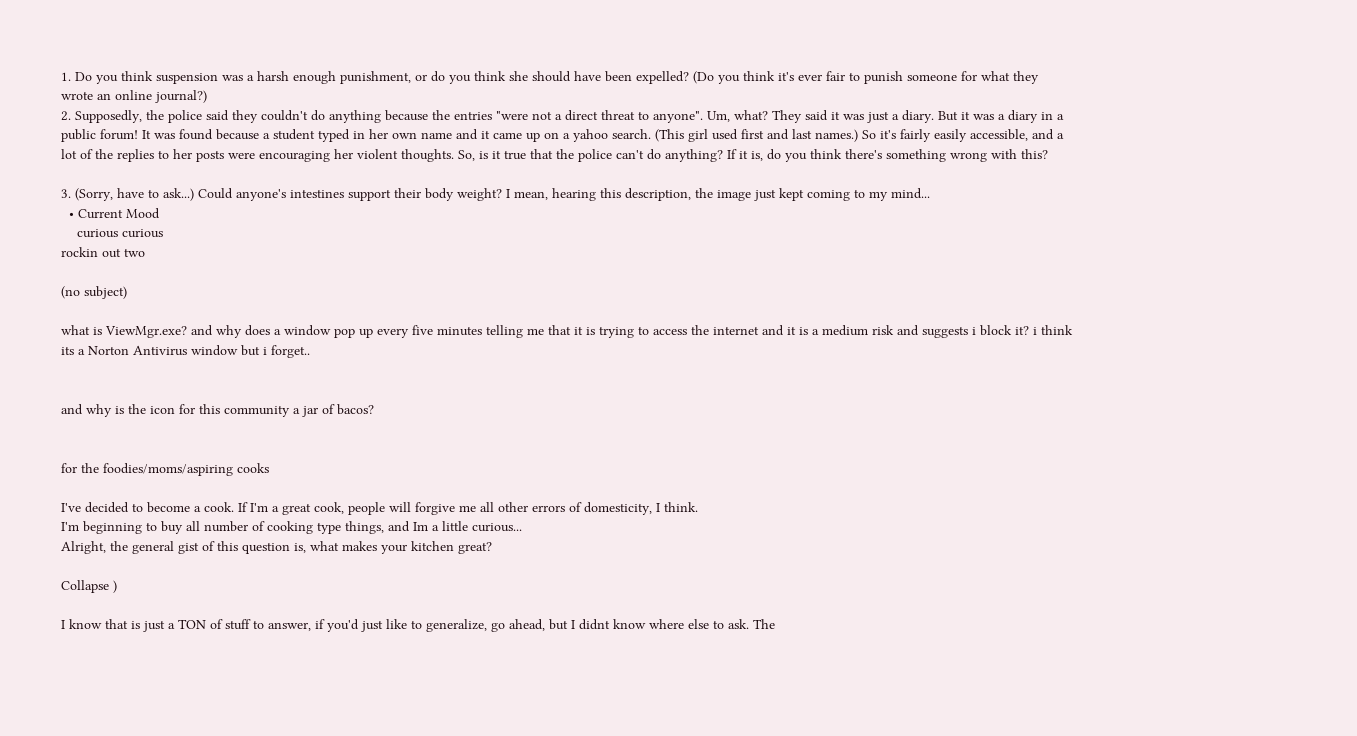1. Do you think suspension was a harsh enough punishment, or do you think she should have been expelled? (Do you think it's ever fair to punish someone for what they wrote an online journal?)
2. Supposedly, the police said they couldn't do anything because the entries "were not a direct threat to anyone". Um, what? They said it was just a diary. But it was a diary in a public forum! It was found because a student typed in her own name and it came up on a yahoo search. (This girl used first and last names.) So it's fairly easily accessible, and a lot of the replies to her posts were encouraging her violent thoughts. So, is it true that the police can't do anything? If it is, do you think there's something wrong with this?

3. (Sorry, have to ask...) Could anyone's intestines support their body weight? I mean, hearing this description, the image just kept coming to my mind...
  • Current Mood
    curious curious
rockin out two

(no subject)

what is ViewMgr.exe? and why does a window pop up every five minutes telling me that it is trying to access the internet and it is a medium risk and suggests i block it? i think its a Norton Antivirus window but i forget..


and why is the icon for this community a jar of bacos?


for the foodies/moms/aspiring cooks

I've decided to become a cook. If I'm a great cook, people will forgive me all other errors of domesticity, I think.
I'm beginning to buy all number of cooking type things, and Im a little curious...
Alright, the general gist of this question is, what makes your kitchen great?

Collapse )

I know that is just a TON of stuff to answer, if you'd just like to generalize, go ahead, but I didnt know where else to ask. The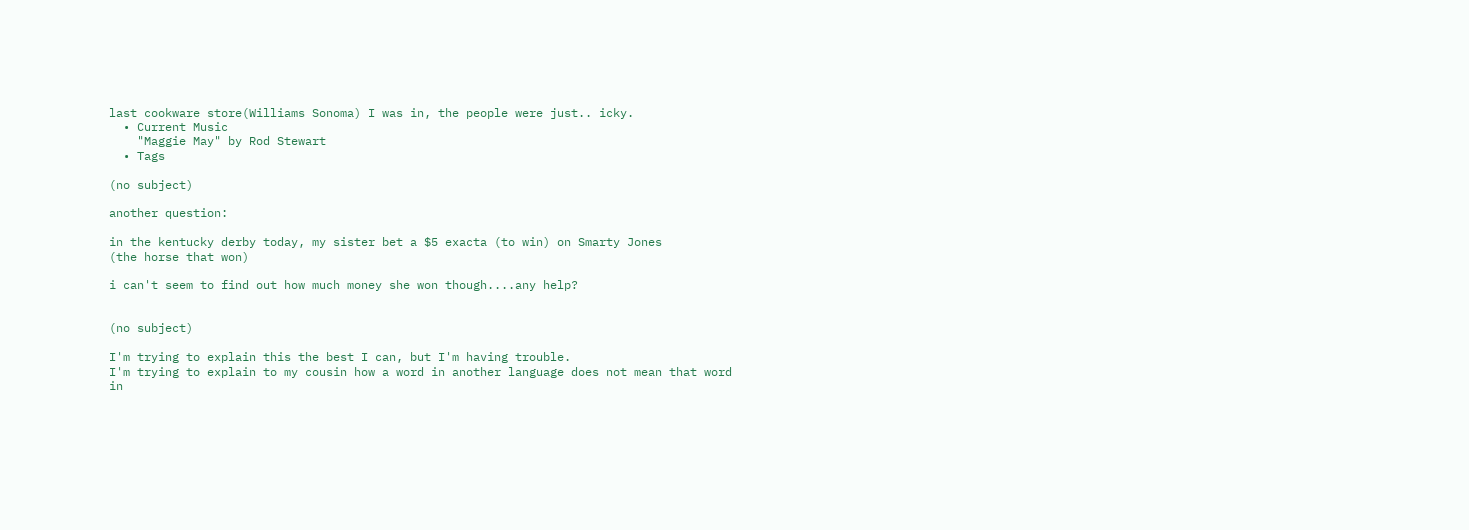last cookware store(Williams Sonoma) I was in, the people were just.. icky.
  • Current Music
    "Maggie May" by Rod Stewart
  • Tags

(no subject)

another question:

in the kentucky derby today, my sister bet a $5 exacta (to win) on Smarty Jones
(the horse that won)

i can't seem to find out how much money she won though....any help?


(no subject)

I'm trying to explain this the best I can, but I'm having trouble.
I'm trying to explain to my cousin how a word in another language does not mean that word in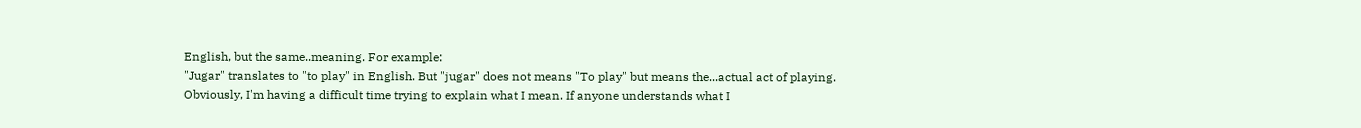English, but the same..meaning. For example:
"Jugar" translates to "to play" in English. But "jugar" does not means "To play" but means the...actual act of playing.
Obviously, I'm having a difficult time trying to explain what I mean. If anyone understands what I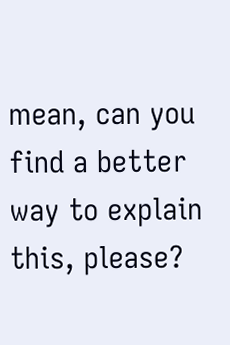mean, can you find a better way to explain this, please?